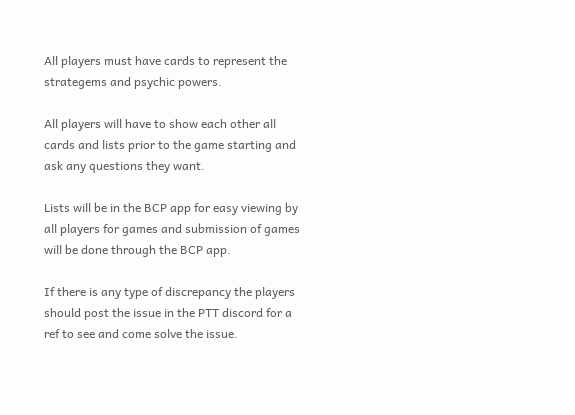All players must have cards to represent the strategems and psychic powers.

All players will have to show each other all cards and lists prior to the game starting and ask any questions they want.

Lists will be in the BCP app for easy viewing by all players for games and submission of games will be done through the BCP app.

If there is any type of discrepancy the players should post the issue in the PTT discord for a ref to see and come solve the issue.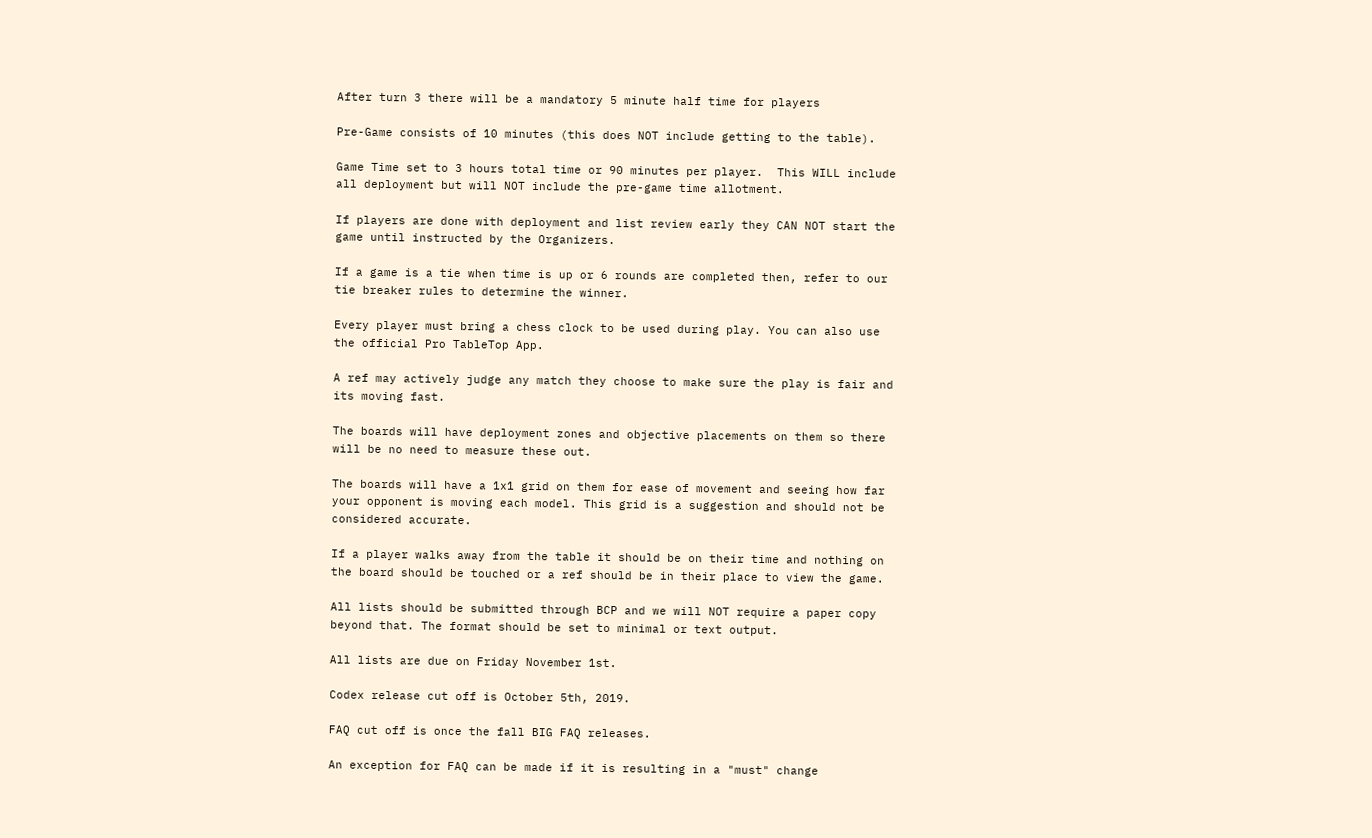After turn 3 there will be a mandatory 5 minute half time for players

Pre-Game consists of 10 minutes (this does NOT include getting to the table).

Game Time set to 3 hours total time or 90 minutes per player.  This WILL include all deployment but will NOT include the pre-game time allotment.

If players are done with deployment and list review early they CAN NOT start the game until instructed by the Organizers.

If a game is a tie when time is up or 6 rounds are completed then, refer to our tie breaker rules to determine the winner.

Every player must bring a chess clock to be used during play. You can also use the official Pro TableTop App.

A ref may actively judge any match they choose to make sure the play is fair and its moving fast.

The boards will have deployment zones and objective placements on them so there will be no need to measure these out.

The boards will have a 1x1 grid on them for ease of movement and seeing how far your opponent is moving each model. This grid is a suggestion and should not be considered accurate.

If a player walks away from the table it should be on their time and nothing on the board should be touched or a ref should be in their place to view the game.

All lists should be submitted through BCP and we will NOT require a paper copy beyond that. The format should be set to minimal or text output.

All lists are due on Friday November 1st.

Codex release cut off is October 5th, 2019.

FAQ cut off is once the fall BIG FAQ releases.

An exception for FAQ can be made if it is resulting in a "must" change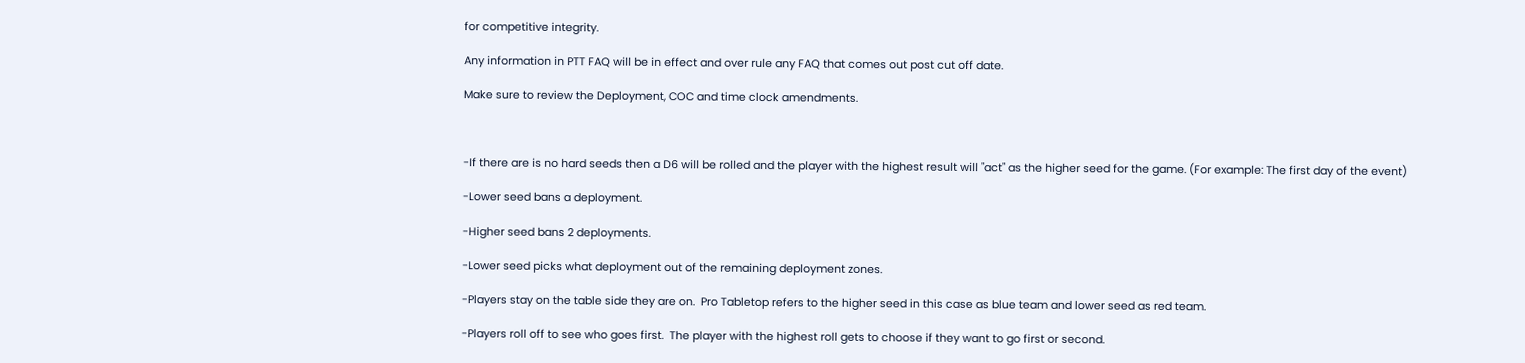for competitive integrity.

Any information in PTT FAQ will be in effect and over rule any FAQ that comes out post cut off date.

Make sure to review the Deployment, COC and time clock amendments.



-If there are is no hard seeds then a D6 will be rolled and the player with the highest result will "act" as the higher seed for the game. (For example: The first day of the event)

-Lower seed bans a deployment.

-Higher seed bans 2 deployments.

-Lower seed picks what deployment out of the remaining deployment zones.

-Players stay on the table side they are on.  Pro Tabletop refers to the higher seed in this case as blue team and lower seed as red team.

-Players roll off to see who goes first.  The player with the highest roll gets to choose if they want to go first or second.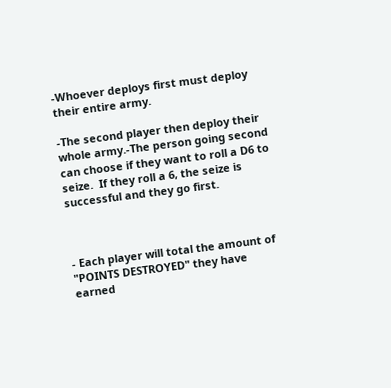-Whoever deploys first must deploy their entire army.

-The second player then deploy their whole army.-The person going second can choose if they want to roll a D6 to seize.  If they roll a 6, the seize is successful and they go first.



- Each player will total the amount of "POINTS DESTROYED" they have earned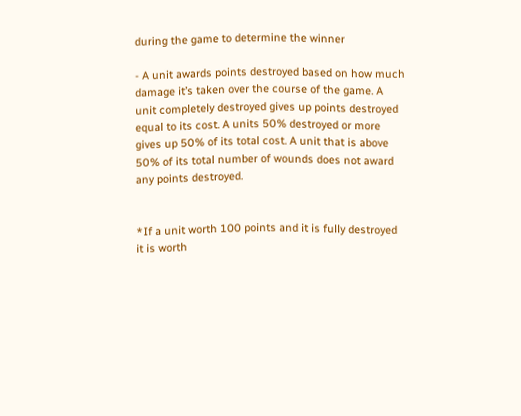during the game to determine the winner

- A unit awards points destroyed based on how much damage it’s taken over the course of the game. A unit completely destroyed gives up points destroyed equal to its cost. A units 50% destroyed or more gives up 50% of its total cost. A unit that is above 50% of its total number of wounds does not award any points destroyed.


*If a unit worth 100 points and it is fully destroyed it is worth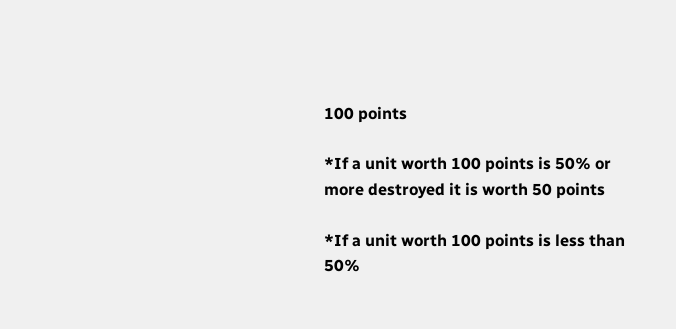100 points

*If a unit worth 100 points is 50% or more destroyed it is worth 50 points

*If a unit worth 100 points is less than 50%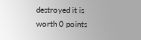destroyed it is worth 0 points